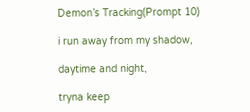Demon’s Tracking(Prompt 10)

i run away from my shadow,

daytime and night,

tryna keep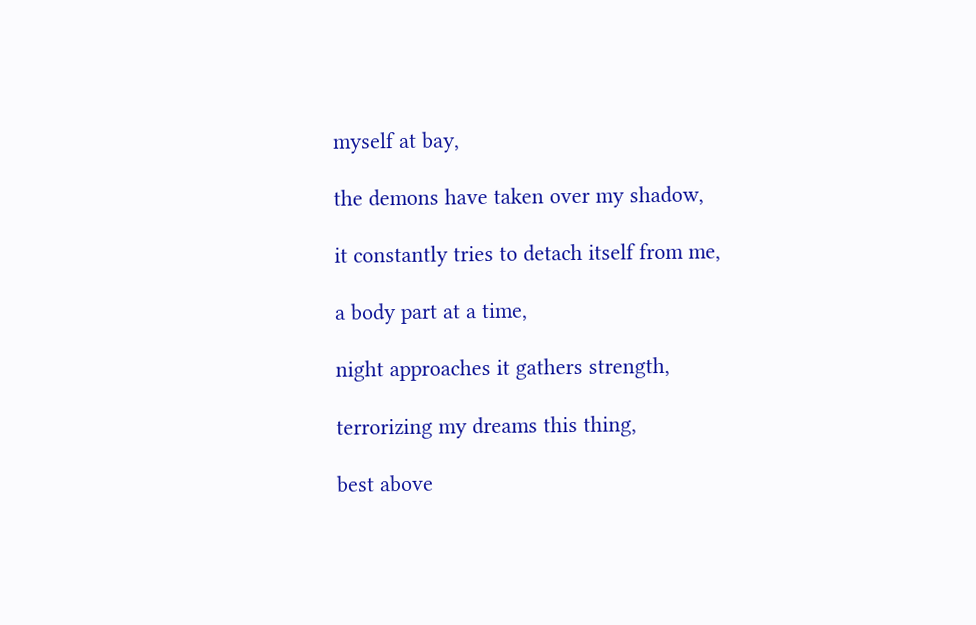myself at bay,

the demons have taken over my shadow,

it constantly tries to detach itself from me,

a body part at a time,

night approaches it gathers strength,

terrorizing my dreams this thing,

best above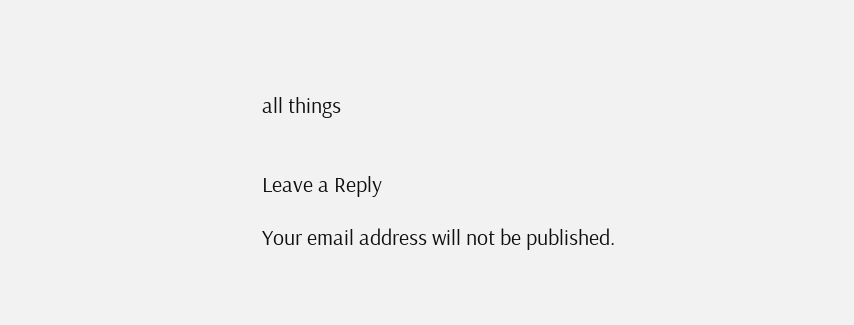all things


Leave a Reply

Your email address will not be published.